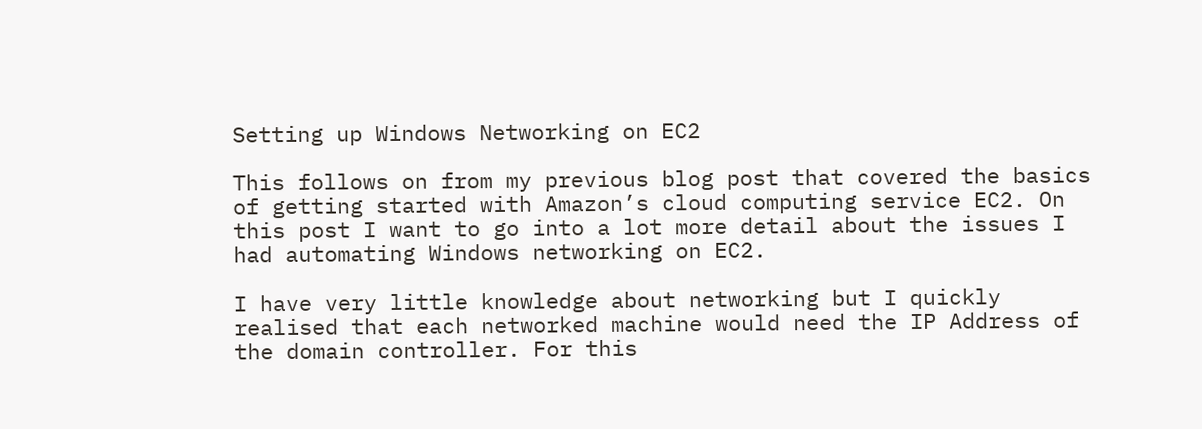Setting up Windows Networking on EC2

This follows on from my previous blog post that covered the basics of getting started with Amazon’s cloud computing service EC2. On this post I want to go into a lot more detail about the issues I had automating Windows networking on EC2.

I have very little knowledge about networking but I quickly realised that each networked machine would need the IP Address of the domain controller. For this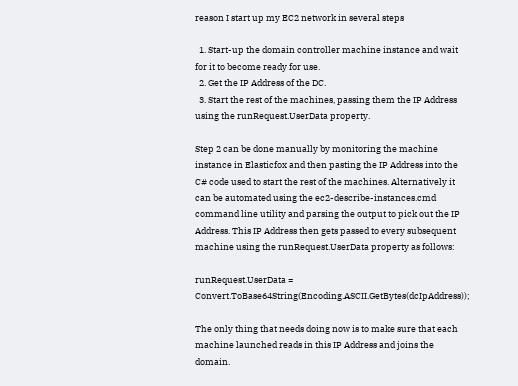reason I start up my EC2 network in several steps

  1. Start-up the domain controller machine instance and wait for it to become ready for use.
  2. Get the IP Address of the DC.
  3. Start the rest of the machines, passing them the IP Address using the runRequest.UserData property.

Step 2 can be done manually by monitoring the machine instance in Elasticfox and then pasting the IP Address into the C# code used to start the rest of the machines. Alternatively it can be automated using the ec2-describe-instances.cmd command line utility and parsing the output to pick out the IP Address. This IP Address then gets passed to every subsequent machine using the runRequest.UserData property as follows:

runRequest.UserData = Convert.ToBase64String(Encoding.ASCII.GetBytes(dcIpAddress));

The only thing that needs doing now is to make sure that each machine launched reads in this IP Address and joins the domain.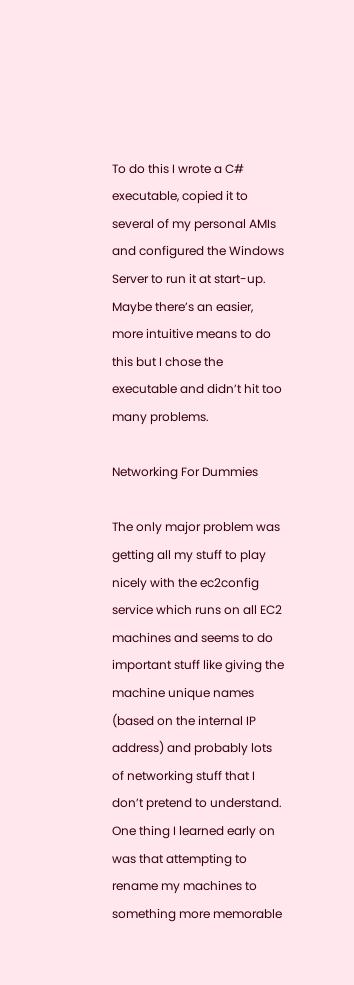To do this I wrote a C# executable, copied it to several of my personal AMIs and configured the Windows Server to run it at start-up. Maybe there’s an easier, more intuitive means to do this but I chose the executable and didn’t hit too many problems.

Networking For Dummies

The only major problem was getting all my stuff to play nicely with the ec2config service which runs on all EC2 machines and seems to do important stuff like giving the machine unique names (based on the internal IP address) and probably lots of networking stuff that I don’t pretend to understand. One thing I learned early on was that attempting to rename my machines to something more memorable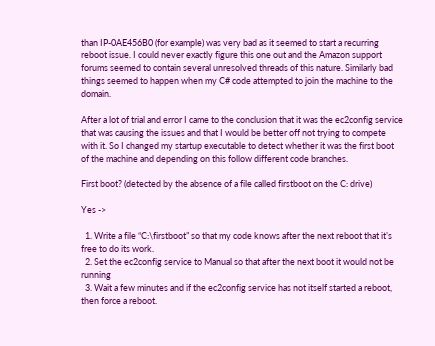than IP-0AE456B0 (for example) was very bad as it seemed to start a recurring reboot issue. I could never exactly figure this one out and the Amazon support forums seemed to contain several unresolved threads of this nature. Similarly bad things seemed to happen when my C# code attempted to join the machine to the domain.

After a lot of trial and error I came to the conclusion that it was the ec2config service that was causing the issues and that I would be better off not trying to compete with it. So I changed my startup executable to detect whether it was the first boot of the machine and depending on this follow different code branches.

First boot? (detected by the absence of a file called firstboot on the C: drive)

Yes ->

  1. Write a file “C:\firstboot” so that my code knows after the next reboot that it’s free to do its work.
  2. Set the ec2config service to Manual so that after the next boot it would not be running
  3. Wait a few minutes and if the ec2config service has not itself started a reboot, then force a reboot.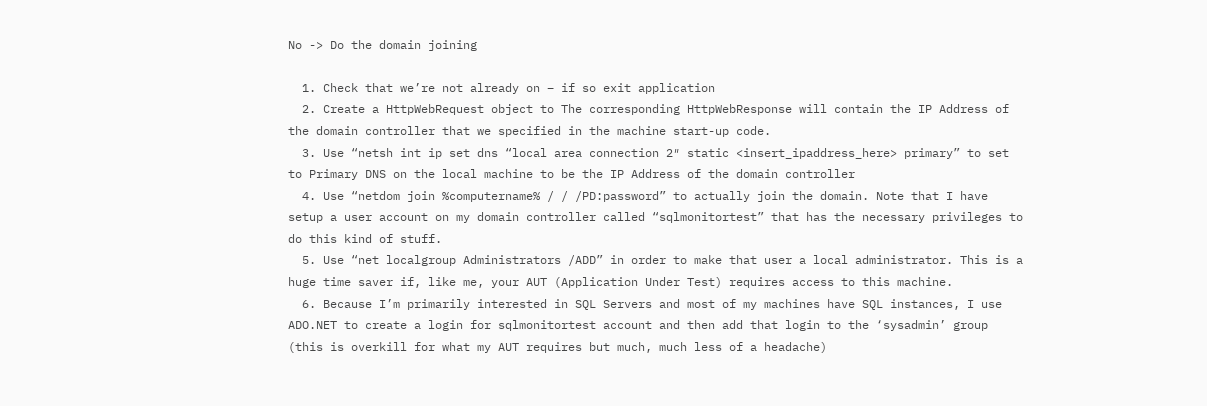No -> Do the domain joining

  1. Check that we’re not already on – if so exit application
  2. Create a HttpWebRequest object to The corresponding HttpWebResponse will contain the IP Address of the domain controller that we specified in the machine start-up code.
  3. Use “netsh int ip set dns “local area connection 2″ static <insert_ipaddress_here> primary” to set to Primary DNS on the local machine to be the IP Address of the domain controller
  4. Use “netdom join %computername% / / /PD:password” to actually join the domain. Note that I have setup a user account on my domain controller called “sqlmonitortest” that has the necessary privileges to do this kind of stuff.
  5. Use “net localgroup Administrators /ADD” in order to make that user a local administrator. This is a huge time saver if, like me, your AUT (Application Under Test) requires access to this machine.
  6. Because I’m primarily interested in SQL Servers and most of my machines have SQL instances, I use ADO.NET to create a login for sqlmonitortest account and then add that login to the ‘sysadmin’ group (this is overkill for what my AUT requires but much, much less of a headache)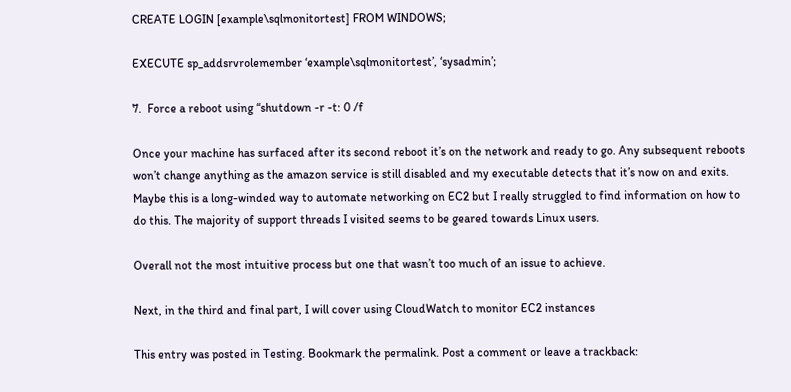CREATE LOGIN [example\sqlmonitortest] FROM WINDOWS;

EXECUTE sp_addsrvrolemember ‘example\sqlmonitortest’, ‘sysadmin’;

7.  Force a reboot using “shutdown -r -t: 0 /f

Once your machine has surfaced after its second reboot it’s on the network and ready to go. Any subsequent reboots won’t change anything as the amazon service is still disabled and my executable detects that it’s now on and exits. Maybe this is a long-winded way to automate networking on EC2 but I really struggled to find information on how to do this. The majority of support threads I visited seems to be geared towards Linux users.

Overall not the most intuitive process but one that wasn’t too much of an issue to achieve.

Next, in the third and final part, I will cover using CloudWatch to monitor EC2 instances

This entry was posted in Testing. Bookmark the permalink. Post a comment or leave a trackback: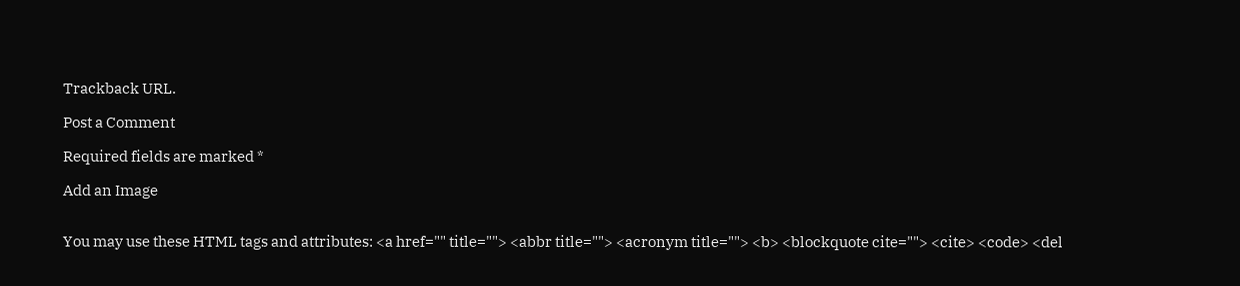Trackback URL.

Post a Comment

Required fields are marked *

Add an Image


You may use these HTML tags and attributes: <a href="" title=""> <abbr title=""> <acronym title=""> <b> <blockquote cite=""> <cite> <code> <del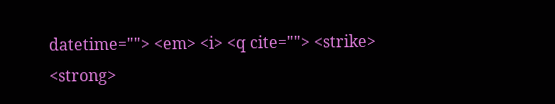datetime=""> <em> <i> <q cite=""> <strike> <strong>